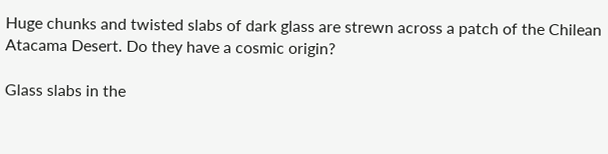Huge chunks and twisted slabs of dark glass are strewn across a patch of the Chilean Atacama Desert. Do they have a cosmic origin?

Glass slabs in the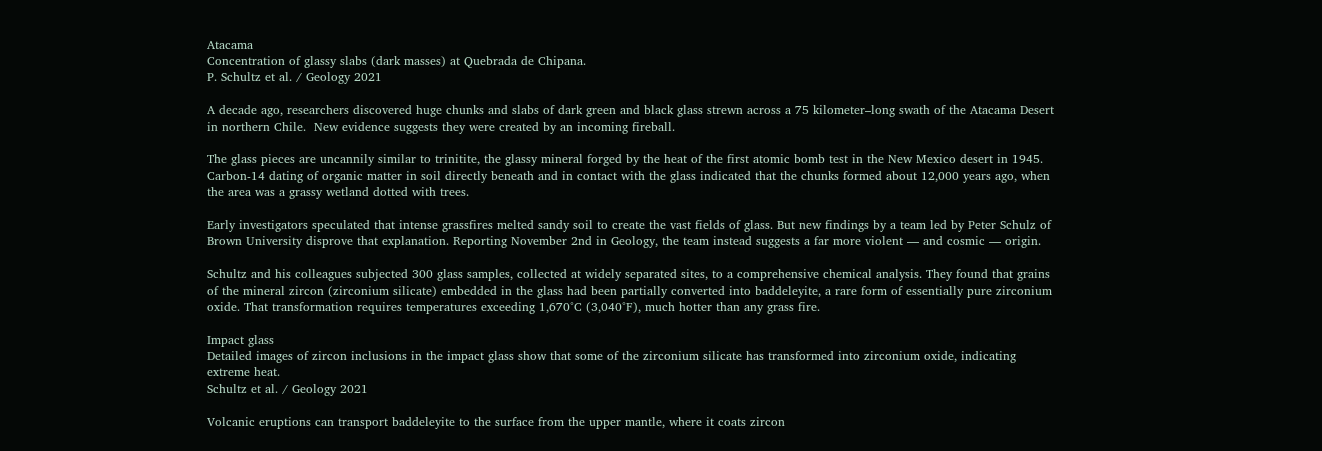Atacama
Concentration of glassy slabs (dark masses) at Quebrada de Chipana.
P. Schultz et al. / Geology 2021

A decade ago, researchers discovered huge chunks and slabs of dark green and black glass strewn across a 75 kilometer–long swath of the Atacama Desert in northern Chile.  New evidence suggests they were created by an incoming fireball.

The glass pieces are uncannily similar to trinitite, the glassy mineral forged by the heat of the first atomic bomb test in the New Mexico desert in 1945. Carbon-14 dating of organic matter in soil directly beneath and in contact with the glass indicated that the chunks formed about 12,000 years ago, when the area was a grassy wetland dotted with trees.

Early investigators speculated that intense grassfires melted sandy soil to create the vast fields of glass. But new findings by a team led by Peter Schulz of Brown University disprove that explanation. Reporting November 2nd in Geology, the team instead suggests a far more violent — and cosmic — origin.

Schultz and his colleagues subjected 300 glass samples, collected at widely separated sites, to a comprehensive chemical analysis. They found that grains of the mineral zircon (zirconium silicate) embedded in the glass had been partially converted into baddeleyite, a rare form of essentially pure zirconium oxide. That transformation requires temperatures exceeding 1,670°C (3,040°F), much hotter than any grass fire.

Impact glass
Detailed images of zircon inclusions in the impact glass show that some of the zirconium silicate has transformed into zirconium oxide, indicating extreme heat.
Schultz et al. / Geology 2021

Volcanic eruptions can transport baddeleyite to the surface from the upper mantle, where it coats zircon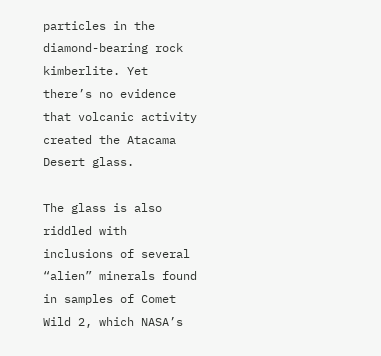particles in the diamond-bearing rock kimberlite. Yet there’s no evidence that volcanic activity created the Atacama Desert glass.

The glass is also riddled with inclusions of several “alien” minerals found in samples of Comet Wild 2, which NASA’s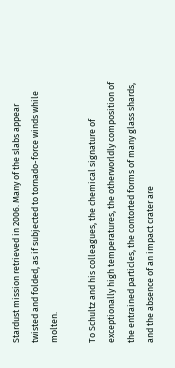Stardust mission retrieved in 2006. Many of the slabs appear twisted and folded, as if subjected to tornado-force winds while molten.

To Schultz and his colleagues, the chemical signature of exceptionally high temperatures, the otherworldly composition of the entrained particles, the contorted forms of many glass shards, and the absence of an impact crater are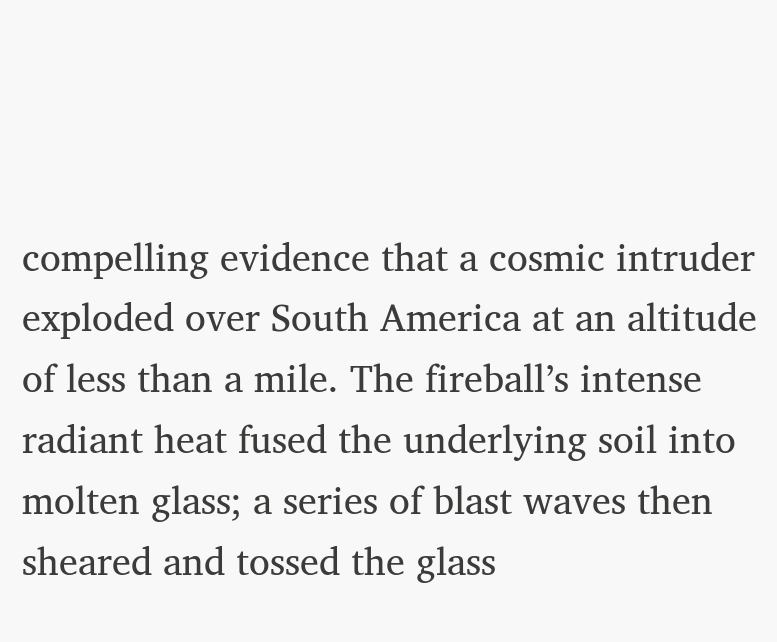compelling evidence that a cosmic intruder exploded over South America at an altitude of less than a mile. The fireball’s intense radiant heat fused the underlying soil into molten glass; a series of blast waves then sheared and tossed the glass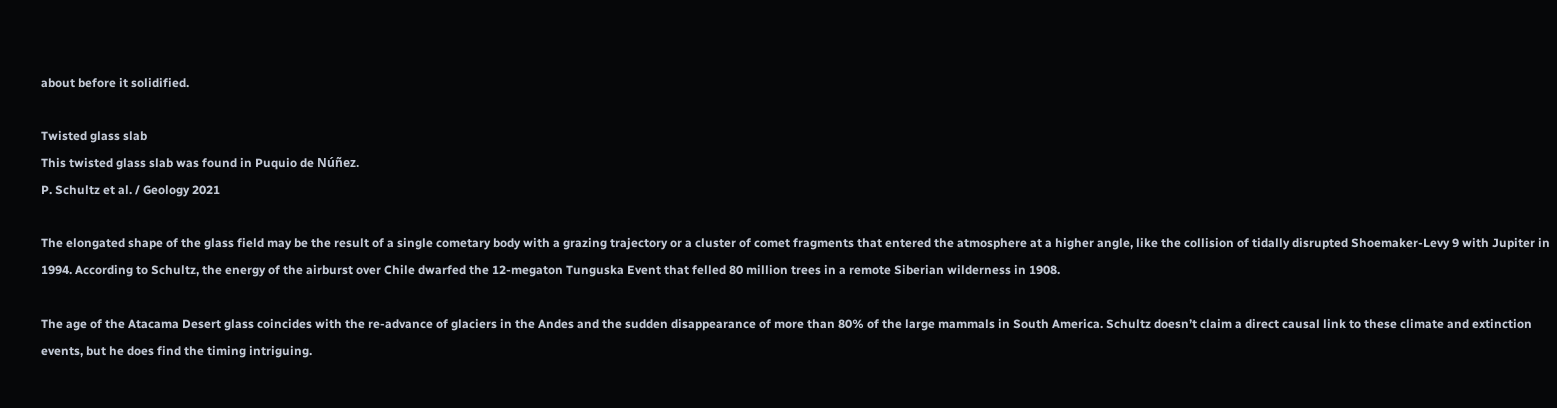about before it solidified.

Twisted glass slab
This twisted glass slab was found in Puquio de Núñez.
P. Schultz et al. / Geology 2021

The elongated shape of the glass field may be the result of a single cometary body with a grazing trajectory or a cluster of comet fragments that entered the atmosphere at a higher angle, like the collision of tidally disrupted Shoemaker-Levy 9 with Jupiter in 1994. According to Schultz, the energy of the airburst over Chile dwarfed the 12-megaton Tunguska Event that felled 80 million trees in a remote Siberian wilderness in 1908.

The age of the Atacama Desert glass coincides with the re-advance of glaciers in the Andes and the sudden disappearance of more than 80% of the large mammals in South America. Schultz doesn’t claim a direct causal link to these climate and extinction events, but he does find the timing intriguing.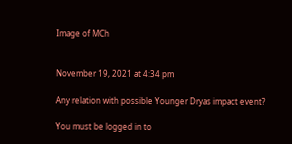Image of MCh


November 19, 2021 at 4:34 pm

Any relation with possible Younger Dryas impact event?

You must be logged in to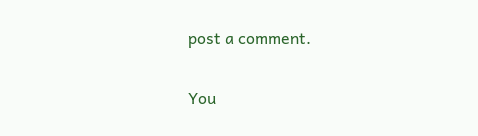post a comment.

You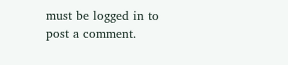must be logged in to post a comment.